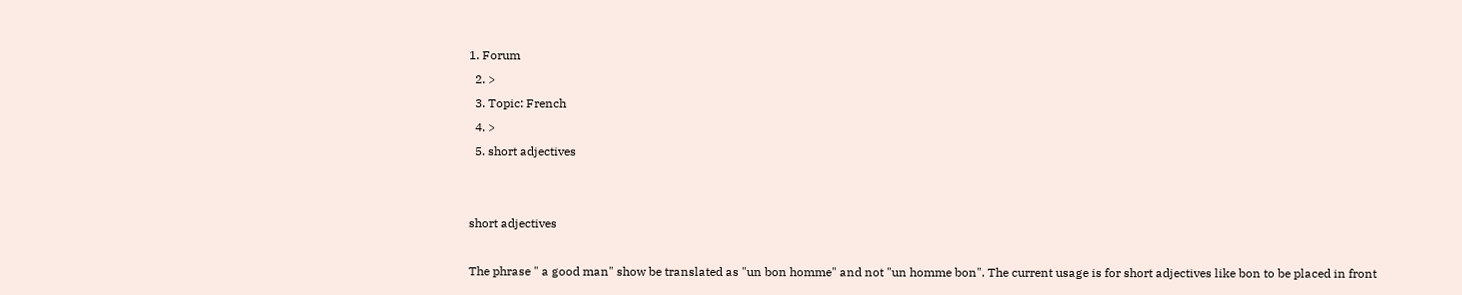1. Forum
  2. >
  3. Topic: French
  4. >
  5. short adjectives


short adjectives

The phrase " a good man" show be translated as "un bon homme" and not "un homme bon". The current usage is for short adjectives like bon to be placed in front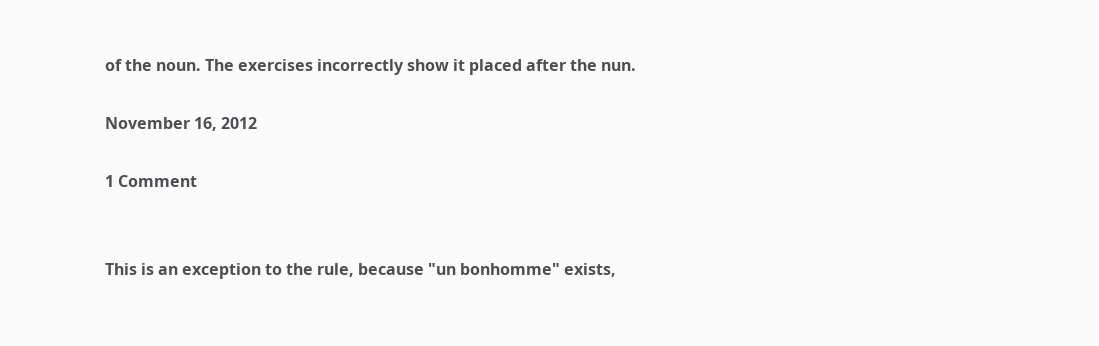of the noun. The exercises incorrectly show it placed after the nun.

November 16, 2012

1 Comment


This is an exception to the rule, because "un bonhomme" exists,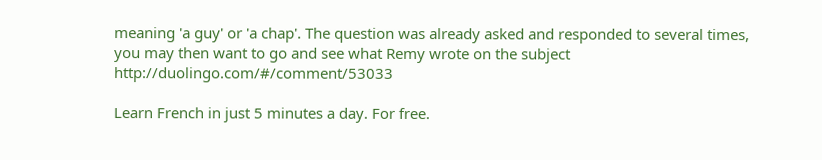meaning 'a guy' or 'a chap'. The question was already asked and responded to several times, you may then want to go and see what Remy wrote on the subject http://duolingo.com/#/comment/53033

Learn French in just 5 minutes a day. For free.